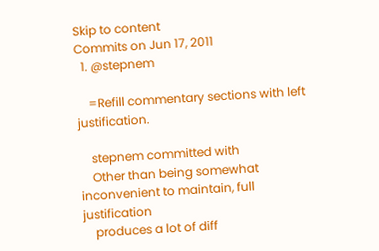Skip to content
Commits on Jun 17, 2011
  1. @stepnem

    =Refill commentary sections with left justification.

    stepnem committed with
    Other than being somewhat inconvenient to maintain, full justification
    produces a lot of diff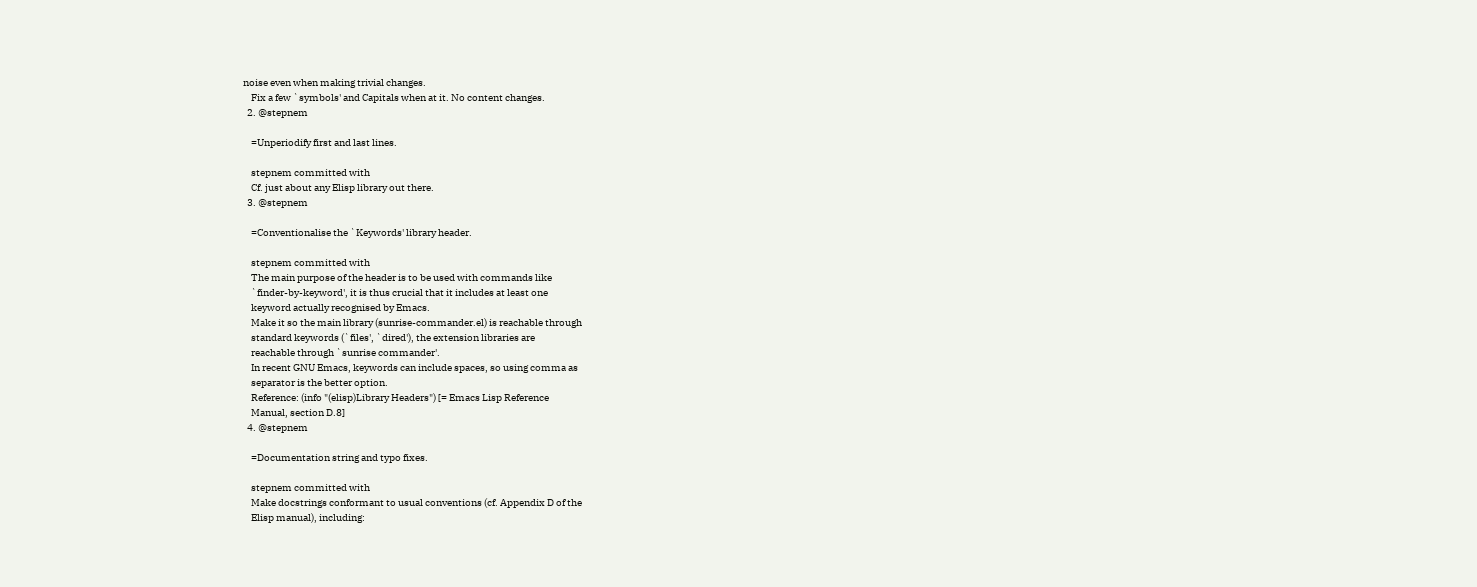noise even when making trivial changes.
    Fix a few `symbols' and Capitals when at it. No content changes.
  2. @stepnem

    =Unperiodify first and last lines.

    stepnem committed with
    Cf. just about any Elisp library out there.
  3. @stepnem

    =Conventionalise the `Keywords' library header.

    stepnem committed with
    The main purpose of the header is to be used with commands like
    `finder-by-keyword', it is thus crucial that it includes at least one
    keyword actually recognised by Emacs.
    Make it so the main library (sunrise-commander.el) is reachable through
    standard keywords (`files', `dired'), the extension libraries are
    reachable through `sunrise commander'.
    In recent GNU Emacs, keywords can include spaces, so using comma as
    separator is the better option.
    Reference: (info "(elisp)Library Headers") [= Emacs Lisp Reference
    Manual, section D.8]
  4. @stepnem

    =Documentation string and typo fixes.

    stepnem committed with
    Make docstrings conformant to usual conventions (cf. Appendix D of the
    Elisp manual), including: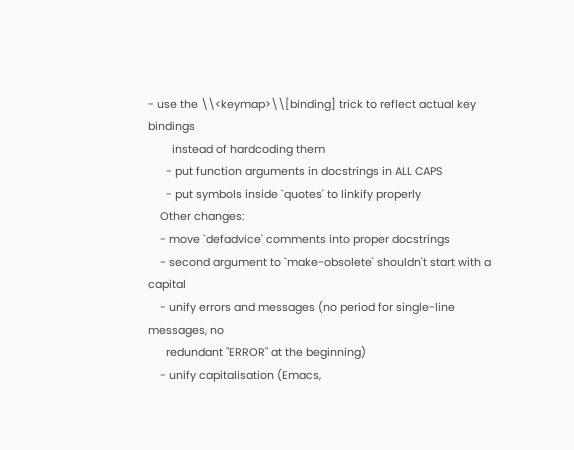- use the \\<keymap>\\[binding] trick to reflect actual key bindings
        instead of hardcoding them
      - put function arguments in docstrings in ALL CAPS
      - put symbols inside `quotes' to linkify properly
    Other changes:
    - move `defadvice' comments into proper docstrings
    - second argument to `make-obsolete' shouldn't start with a capital
    - unify errors and messages (no period for single-line messages, no
      redundant "ERROR" at the beginning)
    - unify capitalisation (Emacs,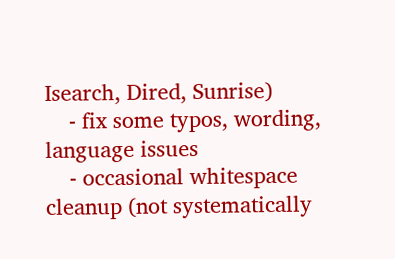Isearch, Dired, Sunrise)
    - fix some typos, wording, language issues
    - occasional whitespace cleanup (not systematically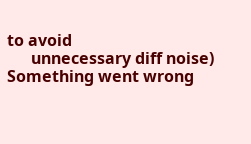to avoid
      unnecessary diff noise)
Something went wrong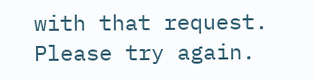with that request. Please try again.